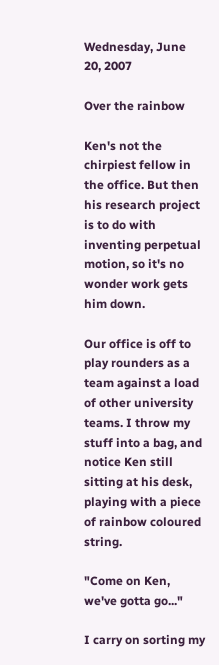Wednesday, June 20, 2007

Over the rainbow

Ken's not the chirpiest fellow in the office. But then his research project is to do with inventing perpetual motion, so it's no wonder work gets him down.

Our office is off to play rounders as a team against a load of other university teams. I throw my stuff into a bag, and notice Ken still sitting at his desk, playing with a piece of rainbow coloured string.

"Come on Ken, we've gotta go..."

I carry on sorting my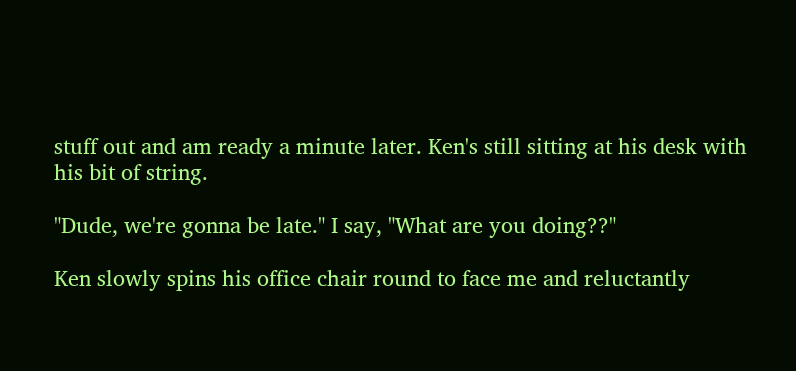stuff out and am ready a minute later. Ken's still sitting at his desk with his bit of string.

"Dude, we're gonna be late." I say, "What are you doing??"

Ken slowly spins his office chair round to face me and reluctantly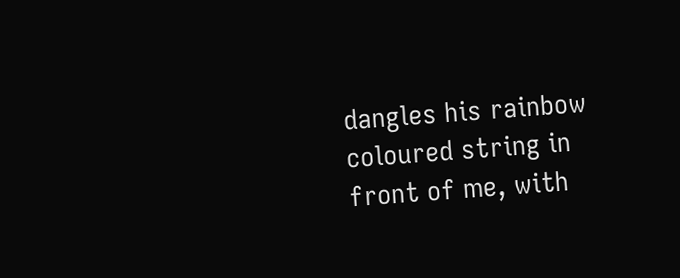dangles his rainbow coloured string in front of me, with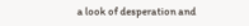a look of desperation and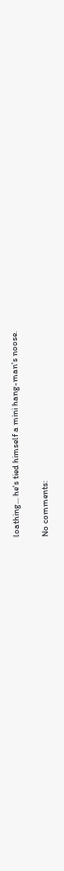loathing... he's tied himself a mini hang-man's noose.

No comments: